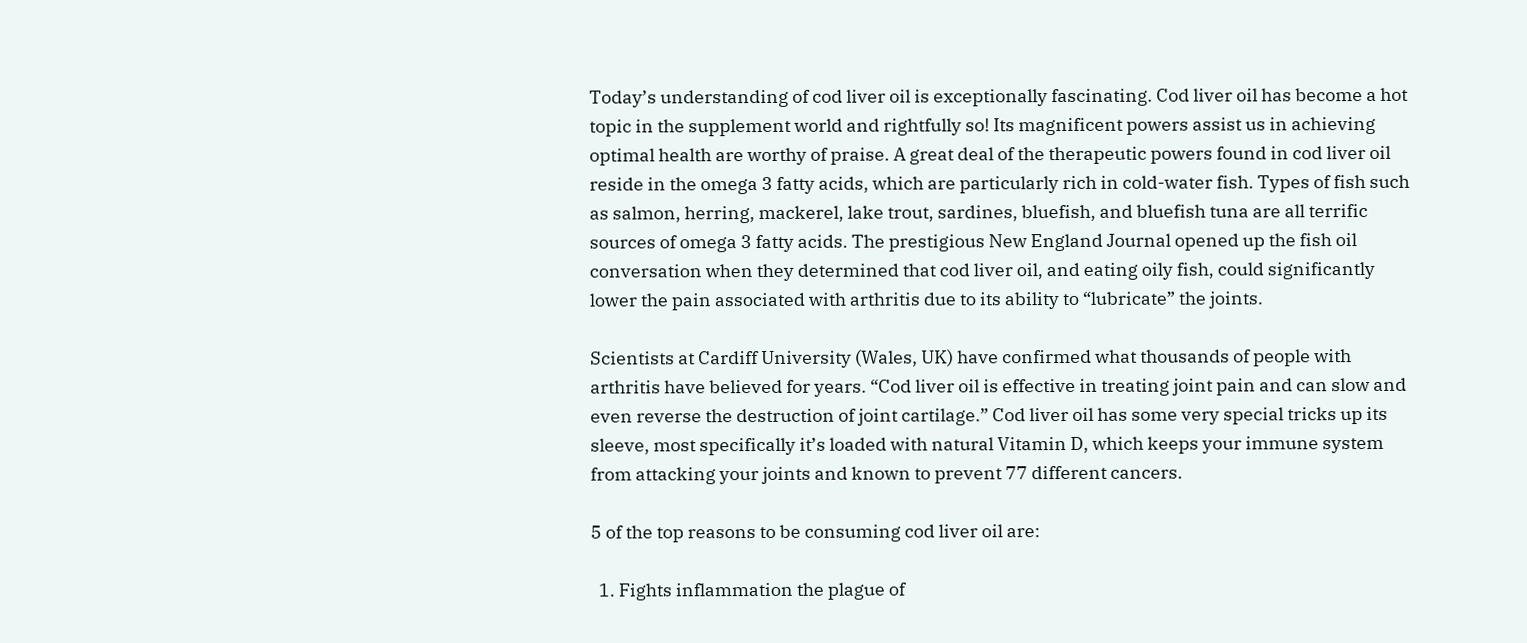Today’s understanding of cod liver oil is exceptionally fascinating. Cod liver oil has become a hot topic in the supplement world and rightfully so! Its magnificent powers assist us in achieving optimal health are worthy of praise. A great deal of the therapeutic powers found in cod liver oil reside in the omega 3 fatty acids, which are particularly rich in cold-water fish. Types of fish such as salmon, herring, mackerel, lake trout, sardines, bluefish, and bluefish tuna are all terrific sources of omega 3 fatty acids. The prestigious New England Journal opened up the fish oil conversation when they determined that cod liver oil, and eating oily fish, could significantly lower the pain associated with arthritis due to its ability to “lubricate” the joints.

Scientists at Cardiff University (Wales, UK) have confirmed what thousands of people with arthritis have believed for years. “Cod liver oil is effective in treating joint pain and can slow and even reverse the destruction of joint cartilage.” Cod liver oil has some very special tricks up its sleeve, most specifically it’s loaded with natural Vitamin D, which keeps your immune system from attacking your joints and known to prevent 77 different cancers.

5 of the top reasons to be consuming cod liver oil are:

  1. Fights inflammation the plague of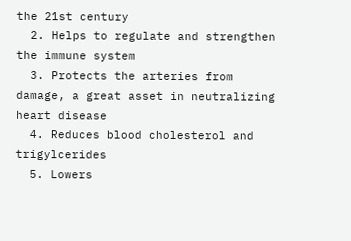the 21st century
  2. Helps to regulate and strengthen the immune system
  3. Protects the arteries from damage, a great asset in neutralizing heart disease
  4. Reduces blood cholesterol and trigylcerides
  5. Lowers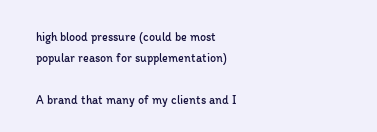high blood pressure (could be most popular reason for supplementation)

A brand that many of my clients and I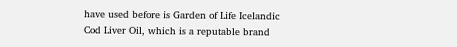have used before is Garden of Life Icelandic Cod Liver Oil, which is a reputable brand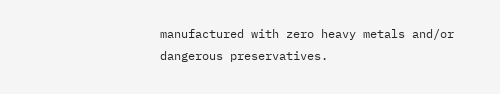manufactured with zero heavy metals and/or dangerous preservatives.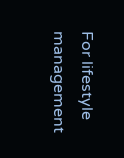For lifestyle management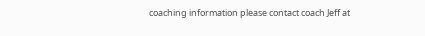coaching information please contact coach Jeff at